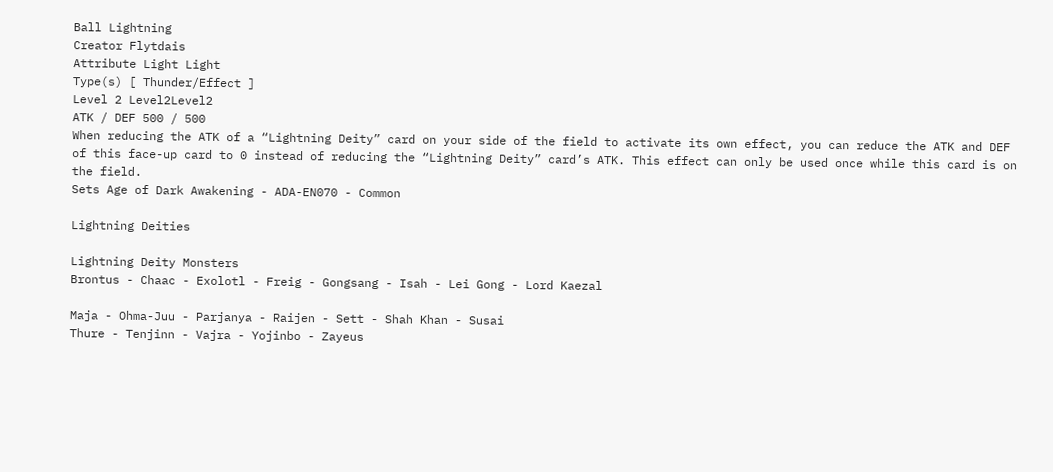Ball Lightning
Creator Flytdais
Attribute Light Light
Type(s) [ Thunder/Effect ]
Level 2 Level2Level2
ATK / DEF 500 / 500
When reducing the ATK of a “Lightning Deity” card on your side of the field to activate its own effect, you can reduce the ATK and DEF of this face-up card to 0 instead of reducing the “Lightning Deity” card’s ATK. This effect can only be used once while this card is on the field.
Sets Age of Dark Awakening - ADA-EN070 - Common

Lightning Deities

Lightning Deity Monsters
Brontus - Chaac - Exolotl - Freig - Gongsang - Isah - Lei Gong - Lord Kaezal

Maja - Ohma-Juu - Parjanya - Raijen - Sett - Shah Khan - Susai
Thure - Tenjinn - Vajra - Yojinbo - Zayeus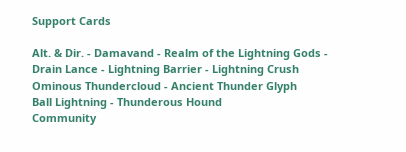Support Cards

Alt. & Dir. - Damavand - Realm of the Lightning Gods - Drain Lance - Lightning Barrier - Lightning Crush
Ominous Thundercloud - Ancient Thunder Glyph
Ball Lightning - Thunderous Hound
Community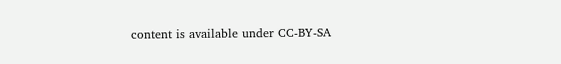content is available under CC-BY-SA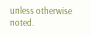unless otherwise noted.